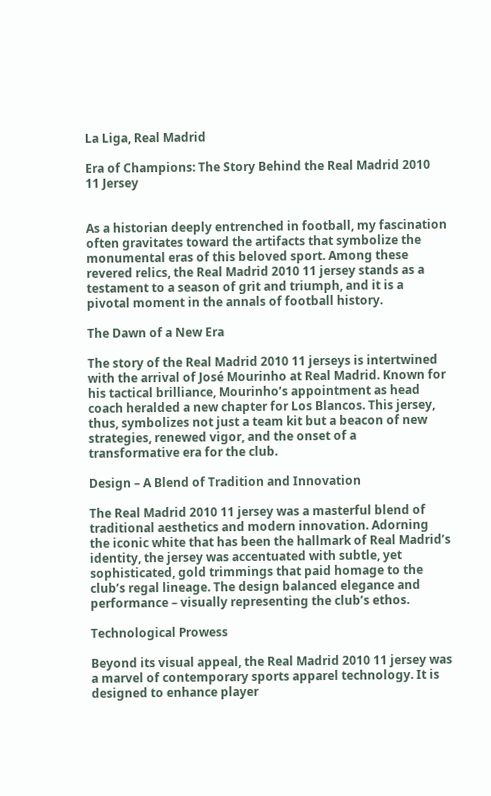La Liga, Real Madrid

Era of Champions: The Story Behind the Real Madrid 2010 11 Jersey


As a historian deeply entrenched in football, my fascination often gravitates toward the artifacts that symbolize the monumental eras of this beloved sport. Among these revered relics, the Real Madrid 2010 11 jersey stands as a testament to a season of grit and triumph, and it is a pivotal moment in the annals of football history.

The Dawn of a New Era

The story of the Real Madrid 2010 11 jerseys is intertwined with the arrival of José Mourinho at Real Madrid. Known for his tactical brilliance, Mourinho’s appointment as head coach heralded a new chapter for Los Blancos. This jersey, thus, symbolizes not just a team kit but a beacon of new strategies, renewed vigor, and the onset of a transformative era for the club.

Design – A Blend of Tradition and Innovation

The Real Madrid 2010 11 jersey was a masterful blend of traditional aesthetics and modern innovation. Adorning the iconic white that has been the hallmark of Real Madrid’s identity, the jersey was accentuated with subtle, yet sophisticated, gold trimmings that paid homage to the club’s regal lineage. The design balanced elegance and performance – visually representing the club’s ethos.

Technological Prowess

Beyond its visual appeal, the Real Madrid 2010 11 jersey was a marvel of contemporary sports apparel technology. It is designed to enhance player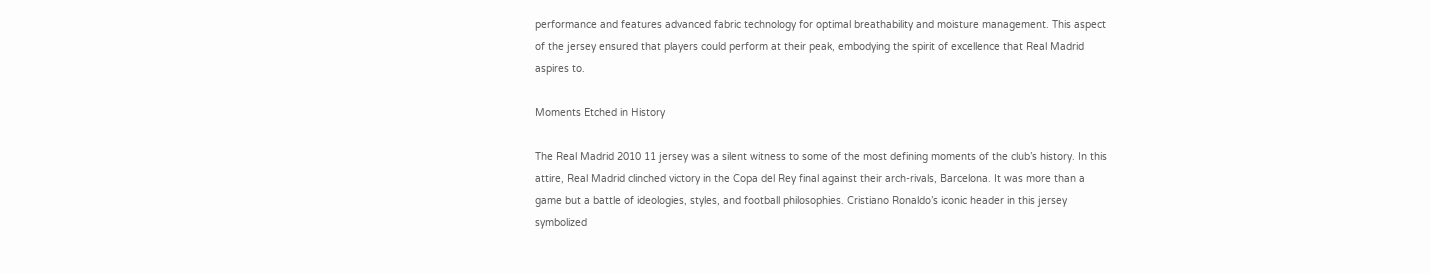performance and features advanced fabric technology for optimal breathability and moisture management. This aspect of the jersey ensured that players could perform at their peak, embodying the spirit of excellence that Real Madrid aspires to.

Moments Etched in History

The Real Madrid 2010 11 jersey was a silent witness to some of the most defining moments of the club’s history. In this attire, Real Madrid clinched victory in the Copa del Rey final against their arch-rivals, Barcelona. It was more than a game but a battle of ideologies, styles, and football philosophies. Cristiano Ronaldo’s iconic header in this jersey symbolized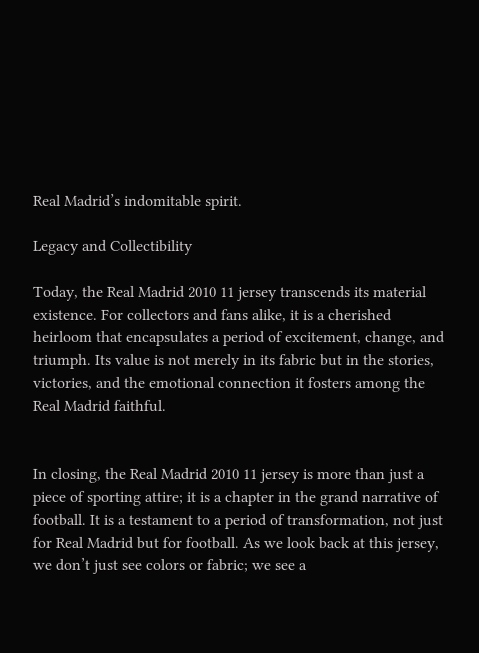Real Madrid’s indomitable spirit.

Legacy and Collectibility

Today, the Real Madrid 2010 11 jersey transcends its material existence. For collectors and fans alike, it is a cherished heirloom that encapsulates a period of excitement, change, and triumph. Its value is not merely in its fabric but in the stories, victories, and the emotional connection it fosters among the Real Madrid faithful.


In closing, the Real Madrid 2010 11 jersey is more than just a piece of sporting attire; it is a chapter in the grand narrative of football. It is a testament to a period of transformation, not just for Real Madrid but for football. As we look back at this jersey, we don’t just see colors or fabric; we see a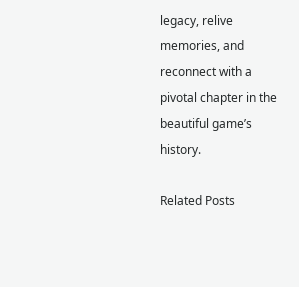legacy, relive memories, and reconnect with a pivotal chapter in the beautiful game’s history.

Related Posts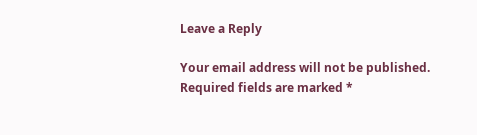Leave a Reply

Your email address will not be published. Required fields are marked *